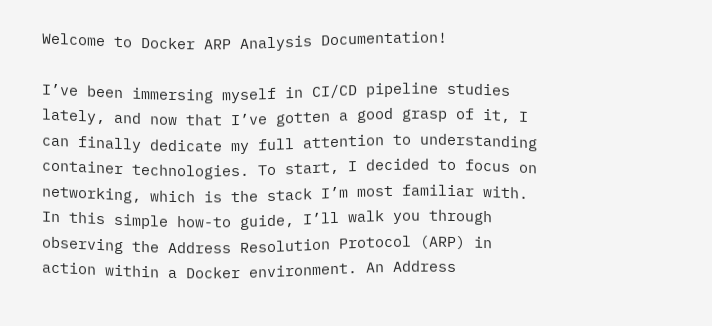Welcome to Docker ARP Analysis Documentation!

I’ve been immersing myself in CI/CD pipeline studies lately, and now that I’ve gotten a good grasp of it, I can finally dedicate my full attention to understanding container technologies. To start, I decided to focus on networking, which is the stack I’m most familiar with. In this simple how-to guide, I’ll walk you through observing the Address Resolution Protocol (ARP) in action within a Docker environment. An Address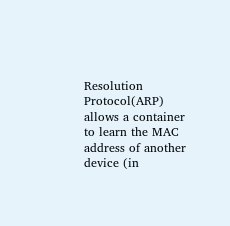Resolution Protocol(ARP) allows a container to learn the MAC address of another device (in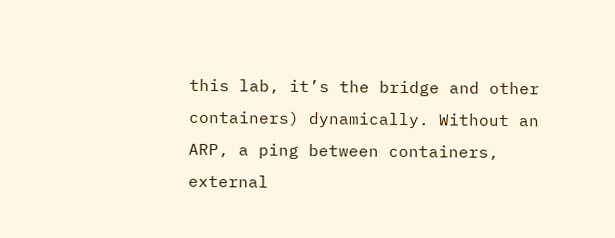this lab, it’s the bridge and other containers) dynamically. Without an ARP, a ping between containers, external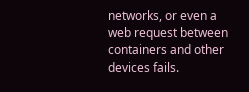networks, or even a web request between containers and other devices fails.